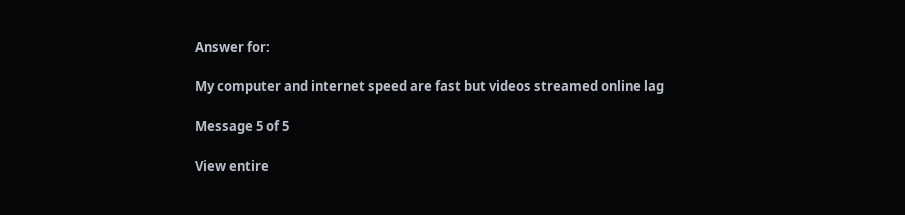Answer for:

My computer and internet speed are fast but videos streamed online lag

Message 5 of 5

View entire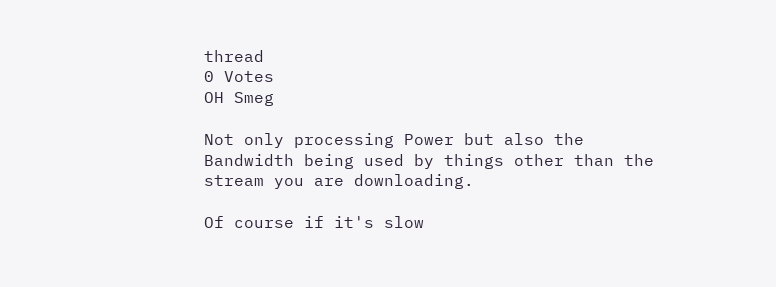thread
0 Votes
OH Smeg

Not only processing Power but also the Bandwidth being used by things other than the stream you are downloading.

Of course if it's slow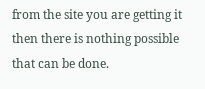from the site you are getting it then there is nothing possible that can be done.